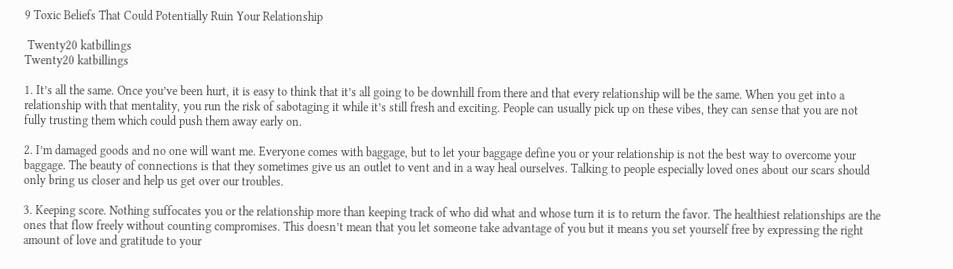9 Toxic Beliefs That Could Potentially Ruin Your Relationship

 Twenty20 katbillings
Twenty20 katbillings

1. It’s all the same. Once you’ve been hurt, it is easy to think that it’s all going to be downhill from there and that every relationship will be the same. When you get into a relationship with that mentality, you run the risk of sabotaging it while it’s still fresh and exciting. People can usually pick up on these vibes, they can sense that you are not fully trusting them which could push them away early on.

2. I’m damaged goods and no one will want me. Everyone comes with baggage, but to let your baggage define you or your relationship is not the best way to overcome your baggage. The beauty of connections is that they sometimes give us an outlet to vent and in a way heal ourselves. Talking to people especially loved ones about our scars should only bring us closer and help us get over our troubles.

3. Keeping score. Nothing suffocates you or the relationship more than keeping track of who did what and whose turn it is to return the favor. The healthiest relationships are the ones that flow freely without counting compromises. This doesn’t mean that you let someone take advantage of you but it means you set yourself free by expressing the right amount of love and gratitude to your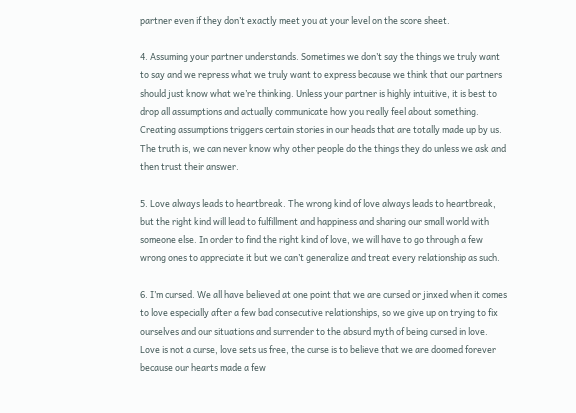partner even if they don’t exactly meet you at your level on the score sheet.

4. Assuming your partner understands. Sometimes we don’t say the things we truly want to say and we repress what we truly want to express because we think that our partners should just know what we’re thinking. Unless your partner is highly intuitive, it is best to drop all assumptions and actually communicate how you really feel about something. Creating assumptions triggers certain stories in our heads that are totally made up by us. The truth is, we can never know why other people do the things they do unless we ask and then trust their answer.

5. Love always leads to heartbreak. The wrong kind of love always leads to heartbreak, but the right kind will lead to fulfillment and happiness and sharing our small world with someone else. In order to find the right kind of love, we will have to go through a few wrong ones to appreciate it but we can’t generalize and treat every relationship as such.

6. I’m cursed. We all have believed at one point that we are cursed or jinxed when it comes to love especially after a few bad consecutive relationships, so we give up on trying to fix ourselves and our situations and surrender to the absurd myth of being cursed in love. Love is not a curse, love sets us free, the curse is to believe that we are doomed forever because our hearts made a few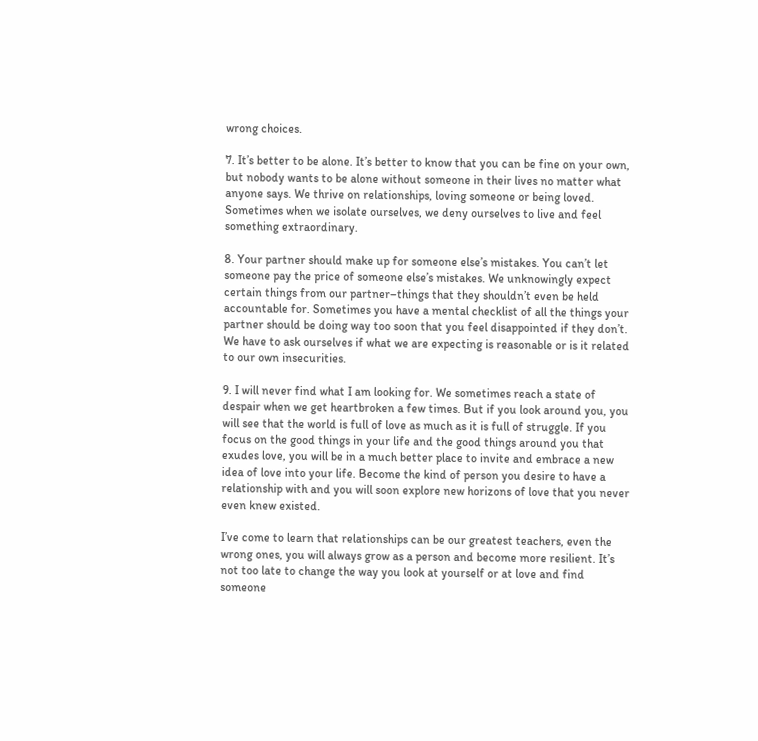wrong choices.

7. It’s better to be alone. It’s better to know that you can be fine on your own, but nobody wants to be alone without someone in their lives no matter what anyone says. We thrive on relationships, loving someone or being loved. Sometimes when we isolate ourselves, we deny ourselves to live and feel something extraordinary.

8. Your partner should make up for someone else’s mistakes. You can’t let someone pay the price of someone else’s mistakes. We unknowingly expect certain things from our partner–things that they shouldn’t even be held accountable for. Sometimes you have a mental checklist of all the things your partner should be doing way too soon that you feel disappointed if they don’t. We have to ask ourselves if what we are expecting is reasonable or is it related to our own insecurities.

9. I will never find what I am looking for. We sometimes reach a state of despair when we get heartbroken a few times. But if you look around you, you will see that the world is full of love as much as it is full of struggle. If you focus on the good things in your life and the good things around you that exudes love, you will be in a much better place to invite and embrace a new idea of love into your life. Become the kind of person you desire to have a relationship with and you will soon explore new horizons of love that you never even knew existed.

I’ve come to learn that relationships can be our greatest teachers, even the wrong ones, you will always grow as a person and become more resilient. It’s not too late to change the way you look at yourself or at love and find someone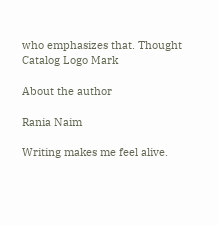who emphasizes that. Thought Catalog Logo Mark

About the author

Rania Naim

Writing makes me feel alive.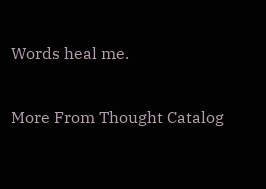Words heal me.

More From Thought Catalog